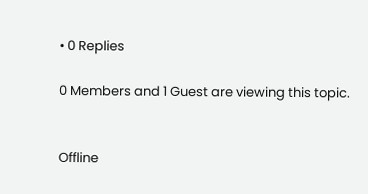• 0 Replies

0 Members and 1 Guest are viewing this topic.


Offline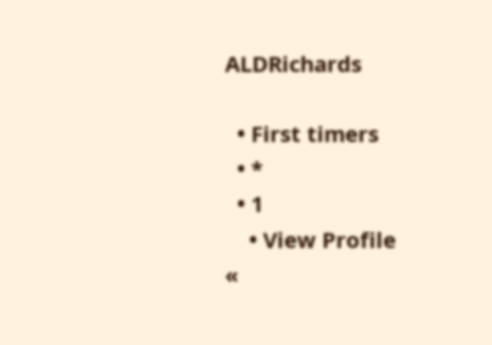ALDRichards

  • First timers
  • *
  • 1
    • View Profile
«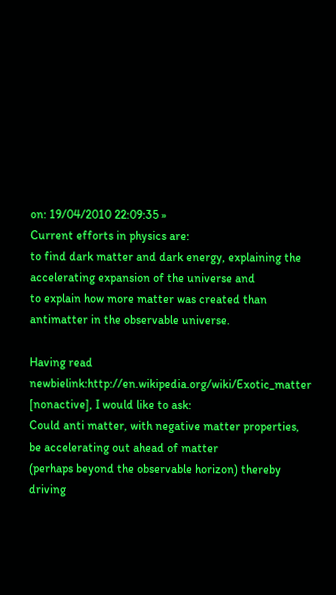on: 19/04/2010 22:09:35 »
Current efforts in physics are:
to find dark matter and dark energy, explaining the accelerating expansion of the universe and
to explain how more matter was created than antimatter in the observable universe.

Having read newbielink:http://en.wikipedia.org/wiki/Exotic_matter [nonactive], I would like to ask:
Could anti matter, with negative matter properties, be accelerating out ahead of matter
(perhaps beyond the observable horizon) thereby driving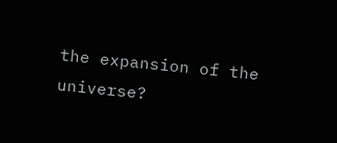the expansion of the universe?